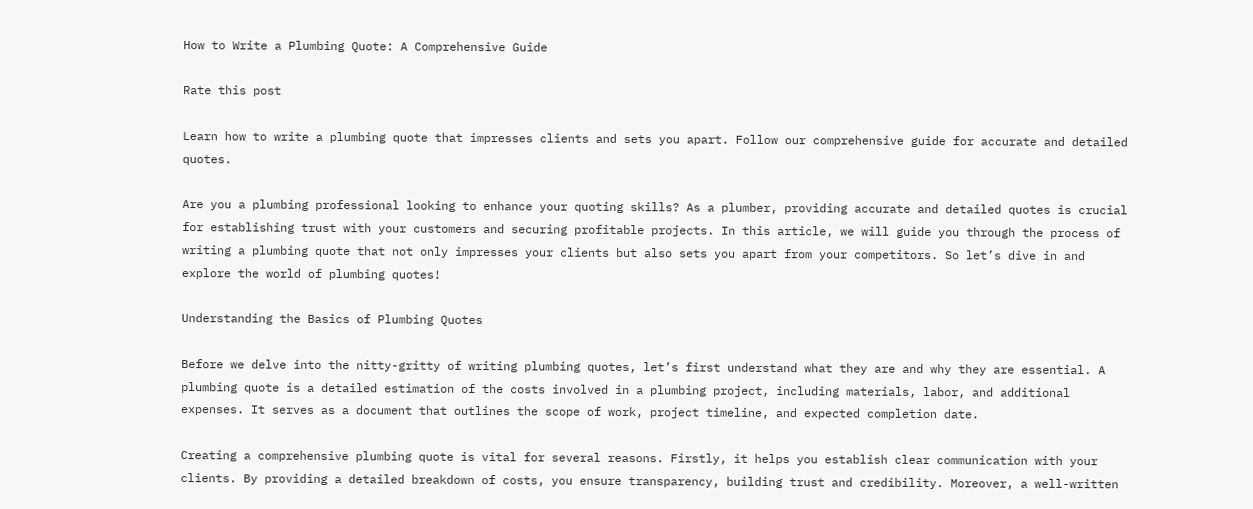How to Write a Plumbing Quote: A Comprehensive Guide

Rate this post

Learn how to write a plumbing quote that impresses clients and sets you apart. Follow our comprehensive guide for accurate and detailed quotes.

Are you a plumbing professional looking to enhance your quoting skills? As a plumber, providing accurate and detailed quotes is crucial for establishing trust with your customers and securing profitable projects. In this article, we will guide you through the process of writing a plumbing quote that not only impresses your clients but also sets you apart from your competitors. So let’s dive in and explore the world of plumbing quotes!

Understanding the Basics of Plumbing Quotes

Before we delve into the nitty-gritty of writing plumbing quotes, let’s first understand what they are and why they are essential. A plumbing quote is a detailed estimation of the costs involved in a plumbing project, including materials, labor, and additional expenses. It serves as a document that outlines the scope of work, project timeline, and expected completion date.

Creating a comprehensive plumbing quote is vital for several reasons. Firstly, it helps you establish clear communication with your clients. By providing a detailed breakdown of costs, you ensure transparency, building trust and credibility. Moreover, a well-written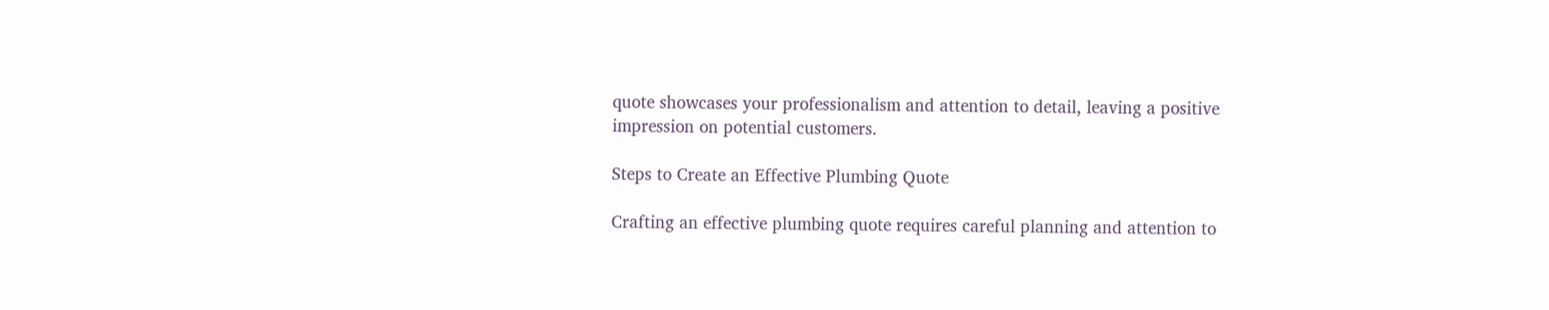quote showcases your professionalism and attention to detail, leaving a positive impression on potential customers.

Steps to Create an Effective Plumbing Quote

Crafting an effective plumbing quote requires careful planning and attention to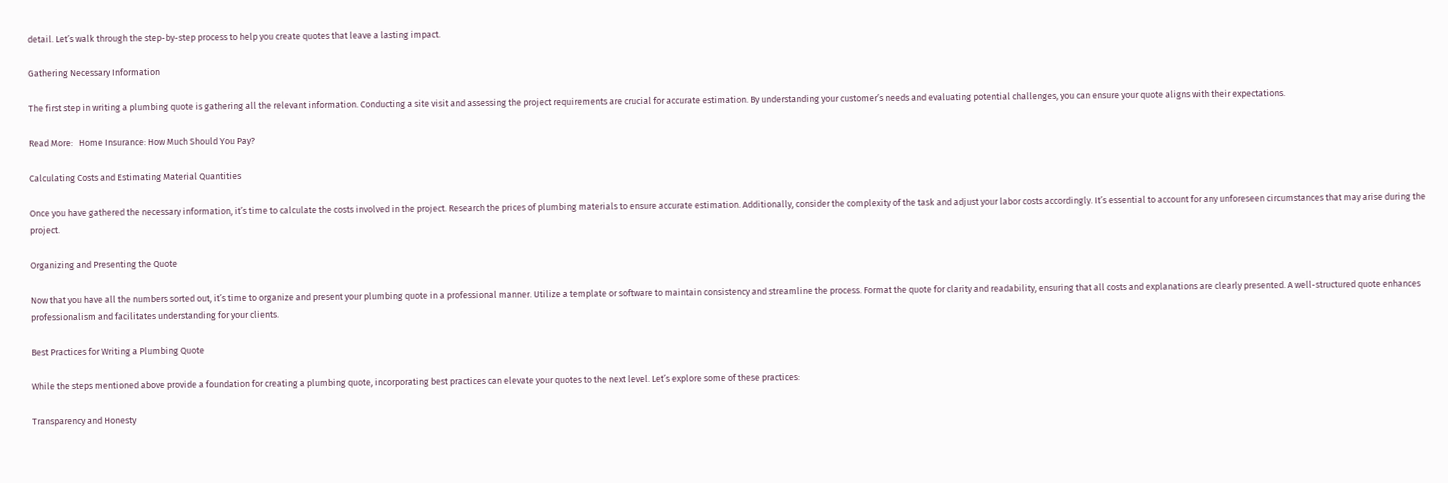detail. Let’s walk through the step-by-step process to help you create quotes that leave a lasting impact.

Gathering Necessary Information

The first step in writing a plumbing quote is gathering all the relevant information. Conducting a site visit and assessing the project requirements are crucial for accurate estimation. By understanding your customer’s needs and evaluating potential challenges, you can ensure your quote aligns with their expectations.

Read More:   Home Insurance: How Much Should You Pay?

Calculating Costs and Estimating Material Quantities

Once you have gathered the necessary information, it’s time to calculate the costs involved in the project. Research the prices of plumbing materials to ensure accurate estimation. Additionally, consider the complexity of the task and adjust your labor costs accordingly. It’s essential to account for any unforeseen circumstances that may arise during the project.

Organizing and Presenting the Quote

Now that you have all the numbers sorted out, it’s time to organize and present your plumbing quote in a professional manner. Utilize a template or software to maintain consistency and streamline the process. Format the quote for clarity and readability, ensuring that all costs and explanations are clearly presented. A well-structured quote enhances professionalism and facilitates understanding for your clients.

Best Practices for Writing a Plumbing Quote

While the steps mentioned above provide a foundation for creating a plumbing quote, incorporating best practices can elevate your quotes to the next level. Let’s explore some of these practices:

Transparency and Honesty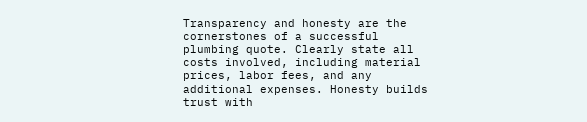Transparency and honesty are the cornerstones of a successful plumbing quote. Clearly state all costs involved, including material prices, labor fees, and any additional expenses. Honesty builds trust with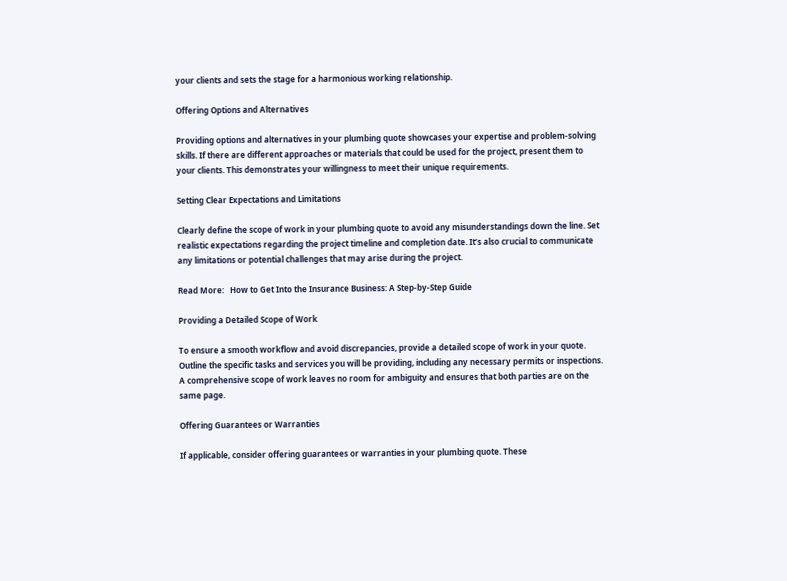your clients and sets the stage for a harmonious working relationship.

Offering Options and Alternatives

Providing options and alternatives in your plumbing quote showcases your expertise and problem-solving skills. If there are different approaches or materials that could be used for the project, present them to your clients. This demonstrates your willingness to meet their unique requirements.

Setting Clear Expectations and Limitations

Clearly define the scope of work in your plumbing quote to avoid any misunderstandings down the line. Set realistic expectations regarding the project timeline and completion date. It’s also crucial to communicate any limitations or potential challenges that may arise during the project.

Read More:   How to Get Into the Insurance Business: A Step-by-Step Guide

Providing a Detailed Scope of Work

To ensure a smooth workflow and avoid discrepancies, provide a detailed scope of work in your quote. Outline the specific tasks and services you will be providing, including any necessary permits or inspections. A comprehensive scope of work leaves no room for ambiguity and ensures that both parties are on the same page.

Offering Guarantees or Warranties

If applicable, consider offering guarantees or warranties in your plumbing quote. These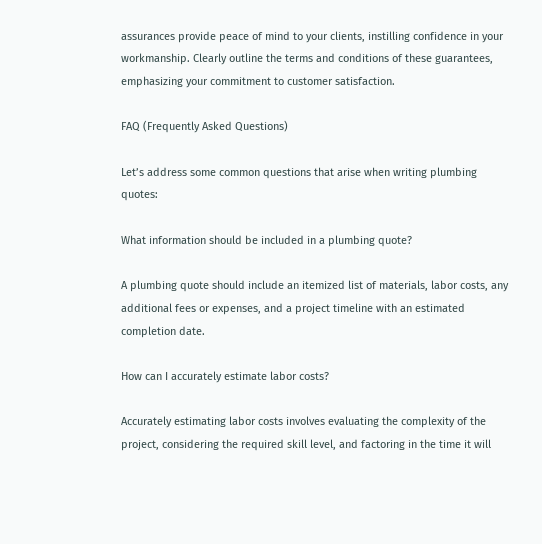assurances provide peace of mind to your clients, instilling confidence in your workmanship. Clearly outline the terms and conditions of these guarantees, emphasizing your commitment to customer satisfaction.

FAQ (Frequently Asked Questions)

Let’s address some common questions that arise when writing plumbing quotes:

What information should be included in a plumbing quote?

A plumbing quote should include an itemized list of materials, labor costs, any additional fees or expenses, and a project timeline with an estimated completion date.

How can I accurately estimate labor costs?

Accurately estimating labor costs involves evaluating the complexity of the project, considering the required skill level, and factoring in the time it will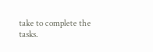take to complete the tasks.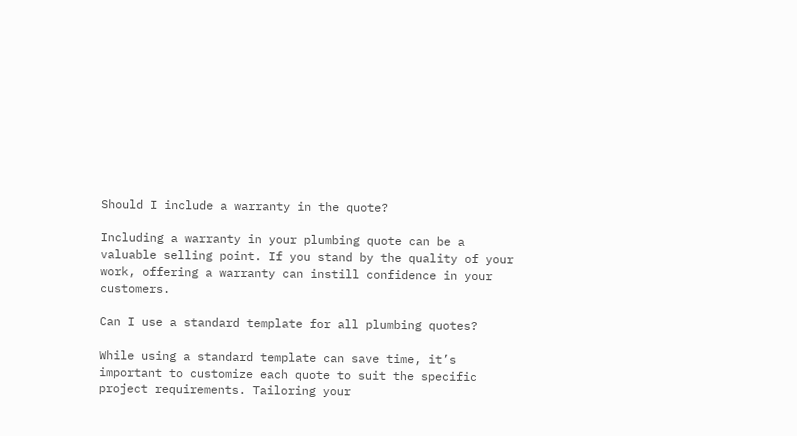Should I include a warranty in the quote?

Including a warranty in your plumbing quote can be a valuable selling point. If you stand by the quality of your work, offering a warranty can instill confidence in your customers.

Can I use a standard template for all plumbing quotes?

While using a standard template can save time, it’s important to customize each quote to suit the specific project requirements. Tailoring your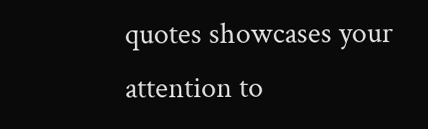quotes showcases your attention to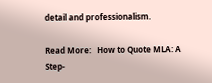detail and professionalism.

Read More:   How to Quote MLA: A Step-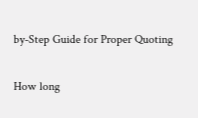by-Step Guide for Proper Quoting

How long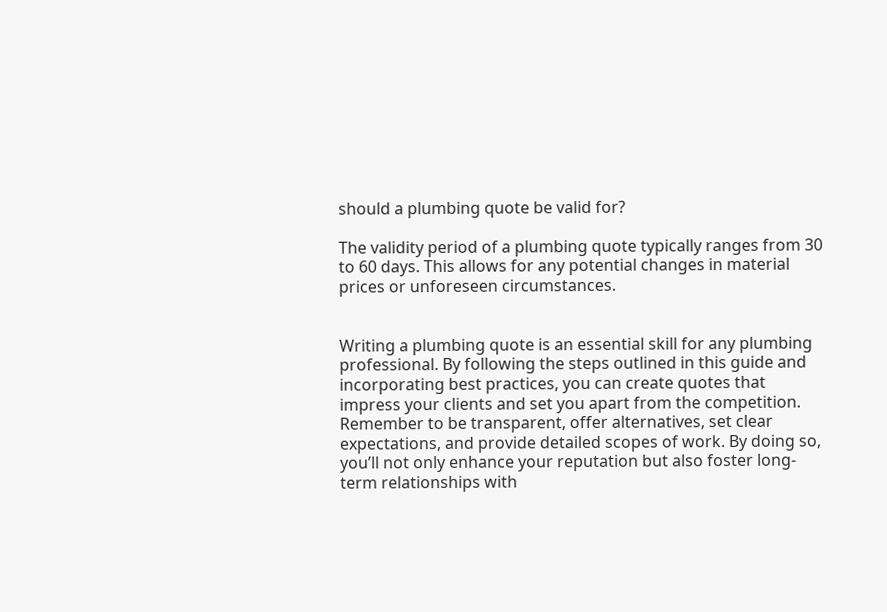should a plumbing quote be valid for?

The validity period of a plumbing quote typically ranges from 30 to 60 days. This allows for any potential changes in material prices or unforeseen circumstances.


Writing a plumbing quote is an essential skill for any plumbing professional. By following the steps outlined in this guide and incorporating best practices, you can create quotes that impress your clients and set you apart from the competition. Remember to be transparent, offer alternatives, set clear expectations, and provide detailed scopes of work. By doing so, you’ll not only enhance your reputation but also foster long-term relationships with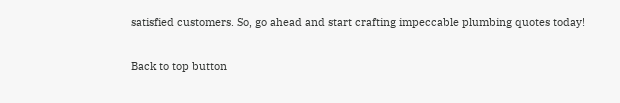satisfied customers. So, go ahead and start crafting impeccable plumbing quotes today!

Back to top button